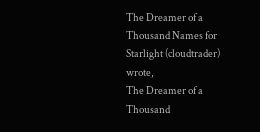The Dreamer of a Thousand Names for Starlight (cloudtrader) wrote,
The Dreamer of a Thousand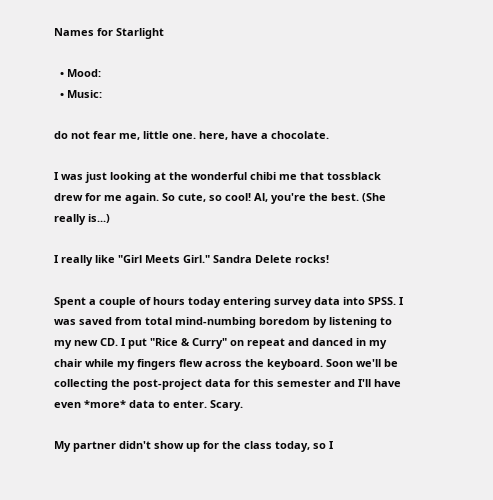Names for Starlight

  • Mood:
  • Music:

do not fear me, little one. here, have a chocolate.

I was just looking at the wonderful chibi me that tossblack drew for me again. So cute, so cool! Al, you're the best. (She really is...)

I really like "Girl Meets Girl." Sandra Delete rocks!

Spent a couple of hours today entering survey data into SPSS. I was saved from total mind-numbing boredom by listening to my new CD. I put "Rice & Curry" on repeat and danced in my chair while my fingers flew across the keyboard. Soon we'll be collecting the post-project data for this semester and I'll have even *more* data to enter. Scary.

My partner didn't show up for the class today, so I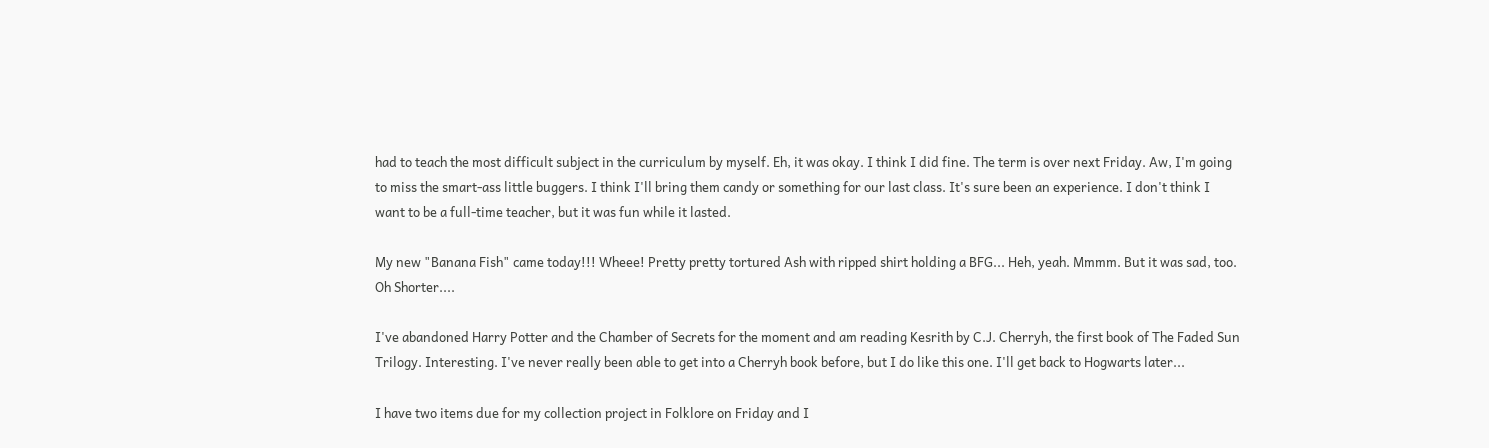had to teach the most difficult subject in the curriculum by myself. Eh, it was okay. I think I did fine. The term is over next Friday. Aw, I'm going to miss the smart-ass little buggers. I think I'll bring them candy or something for our last class. It's sure been an experience. I don't think I want to be a full-time teacher, but it was fun while it lasted.

My new "Banana Fish" came today!!! Wheee! Pretty pretty tortured Ash with ripped shirt holding a BFG... Heh, yeah. Mmmm. But it was sad, too. Oh Shorter....

I've abandoned Harry Potter and the Chamber of Secrets for the moment and am reading Kesrith by C.J. Cherryh, the first book of The Faded Sun Trilogy. Interesting. I've never really been able to get into a Cherryh book before, but I do like this one. I'll get back to Hogwarts later...

I have two items due for my collection project in Folklore on Friday and I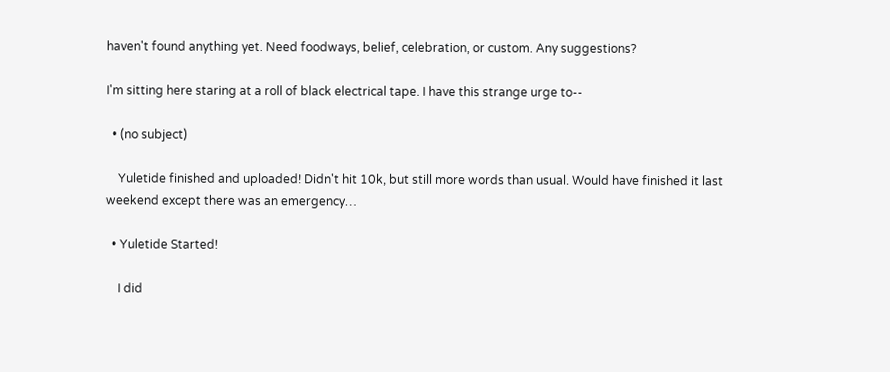haven't found anything yet. Need foodways, belief, celebration, or custom. Any suggestions?

I'm sitting here staring at a roll of black electrical tape. I have this strange urge to--

  • (no subject)

    Yuletide finished and uploaded! Didn't hit 10k, but still more words than usual. Would have finished it last weekend except there was an emergency…

  • Yuletide Started!

    I did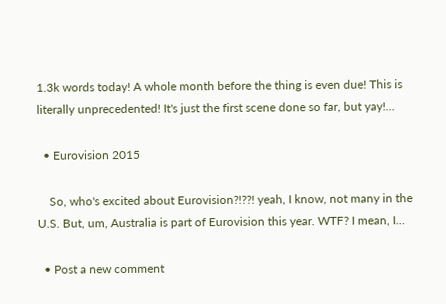1.3k words today! A whole month before the thing is even due! This is literally unprecedented! It's just the first scene done so far, but yay!…

  • Eurovision 2015

    So, who's excited about Eurovision?!??! yeah, I know, not many in the U.S. But, um, Australia is part of Eurovision this year. WTF? I mean, I…

  • Post a new comment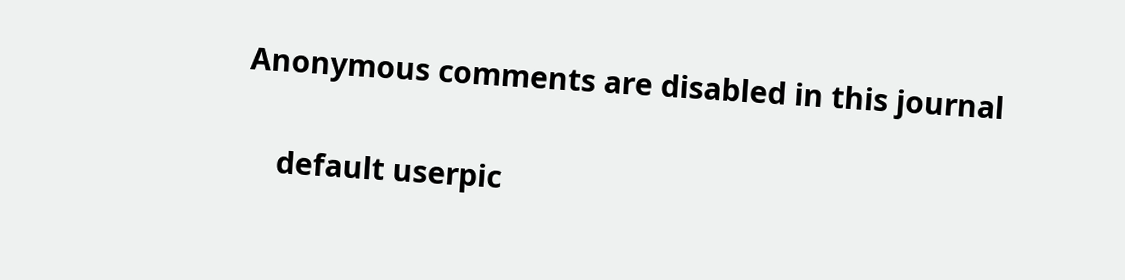Anonymous comments are disabled in this journal

    default userpic